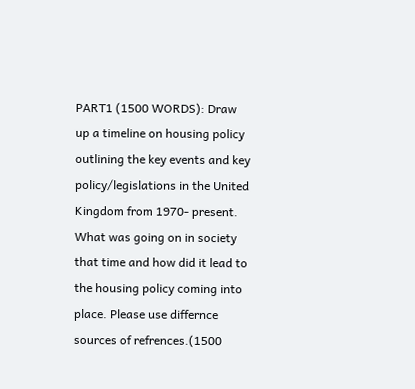PART1 (1500 WORDS): Draw up a timeline on housing policy outlining the key events and key policy/legislations in the United Kingdom from 1970- present. What was going on in society that time and how did it lead to the housing policy coming into place. Please use differnce sources of refrences.(1500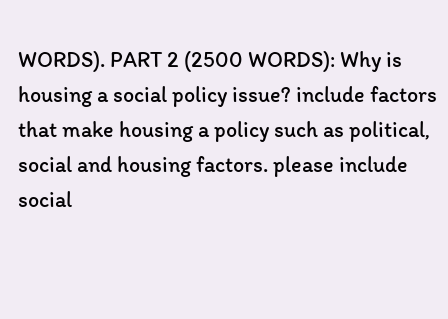WORDS). PART 2 (2500 WORDS): Why is housing a social policy issue? include factors that make housing a policy such as political, social and housing factors. please include social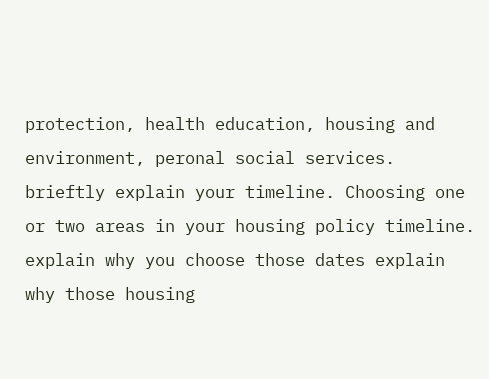protection, health education, housing and environment, peronal social services. brieftly explain your timeline. Choosing one or two areas in your housing policy timeline. explain why you choose those dates explain why those housing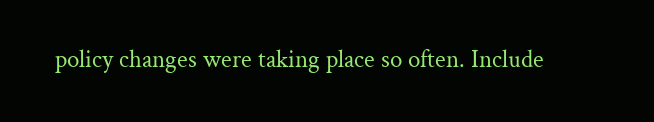policy changes were taking place so often. Include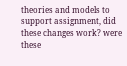theories and models to support assignment, did these changes work? were these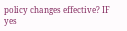policy changes effective? IF yes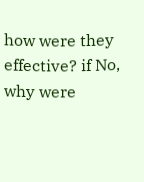how were they effective? if No, why were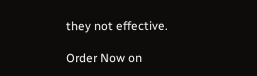they not effective.

Order Now on